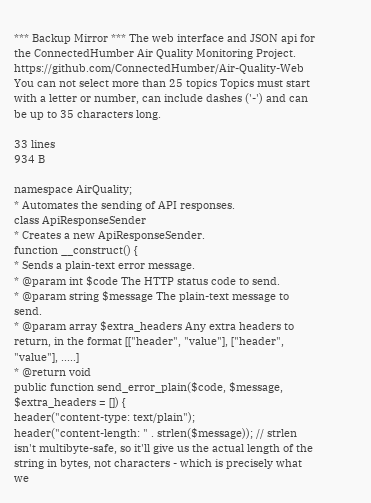*** Backup Mirror *** The web interface and JSON api for the ConnectedHumber Air Quality Monitoring Project. https://github.com/ConnectedHumber/Air-Quality-Web
You can not select more than 25 topics Topics must start with a letter or number, can include dashes ('-') and can be up to 35 characters long.

33 lines
934 B

namespace AirQuality;
* Automates the sending of API responses.
class ApiResponseSender
* Creates a new ApiResponseSender.
function __construct() {
* Sends a plain-text error message.
* @param int $code The HTTP status code to send.
* @param string $message The plain-text message to send.
* @param array $extra_headers Any extra headers to return, in the format [["header", "value"], ["header", "value"], .....]
* @return void
public function send_error_plain($code, $message, $extra_headers = []) {
header("content-type: text/plain");
header("content-length: " . strlen($message)); // strlen isn't multibyte-safe, so it'll give us the actual length of the string in bytes, not characters - which is precisely what we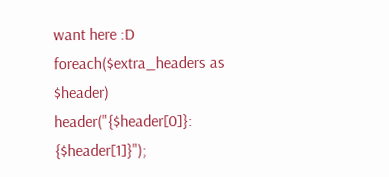want here :D
foreach($extra_headers as $header)
header("{$header[0]}: {$header[1]}");